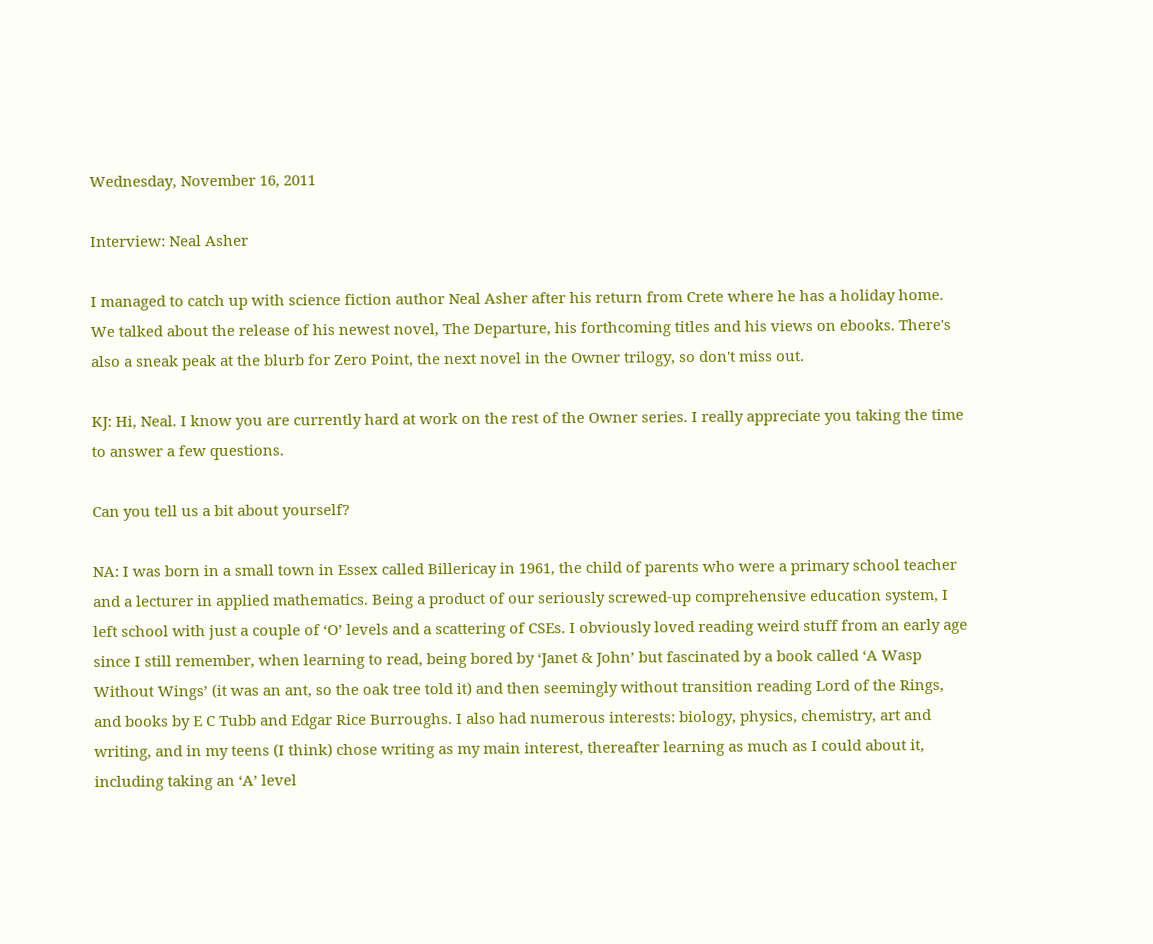Wednesday, November 16, 2011

Interview: Neal Asher

I managed to catch up with science fiction author Neal Asher after his return from Crete where he has a holiday home. We talked about the release of his newest novel, The Departure, his forthcoming titles and his views on ebooks. There's also a sneak peak at the blurb for Zero Point, the next novel in the Owner trilogy, so don't miss out.

KJ: Hi, Neal. I know you are currently hard at work on the rest of the Owner series. I really appreciate you taking the time to answer a few questions.

Can you tell us a bit about yourself?

NA: I was born in a small town in Essex called Billericay in 1961, the child of parents who were a primary school teacher and a lecturer in applied mathematics. Being a product of our seriously screwed-up comprehensive education system, I left school with just a couple of ‘O’ levels and a scattering of CSEs. I obviously loved reading weird stuff from an early age since I still remember, when learning to read, being bored by ‘Janet & John’ but fascinated by a book called ‘A Wasp Without Wings’ (it was an ant, so the oak tree told it) and then seemingly without transition reading Lord of the Rings, and books by E C Tubb and Edgar Rice Burroughs. I also had numerous interests: biology, physics, chemistry, art and writing, and in my teens (I think) chose writing as my main interest, thereafter learning as much as I could about it, including taking an ‘A’ level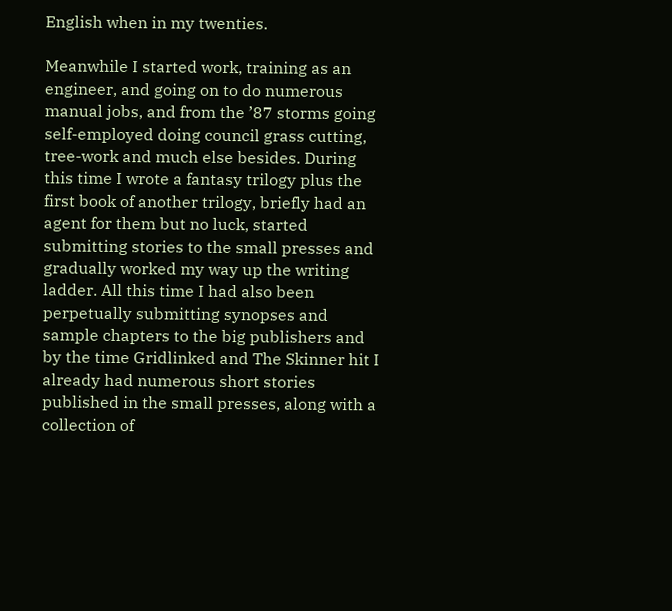English when in my twenties.

Meanwhile I started work, training as an engineer, and going on to do numerous manual jobs, and from the ’87 storms going self-employed doing council grass cutting, tree-work and much else besides. During this time I wrote a fantasy trilogy plus the first book of another trilogy, briefly had an agent for them but no luck, started submitting stories to the small presses and gradually worked my way up the writing ladder. All this time I had also been perpetually submitting synopses and sample chapters to the big publishers and by the time Gridlinked and The Skinner hit I already had numerous short stories published in the small presses, along with a collection of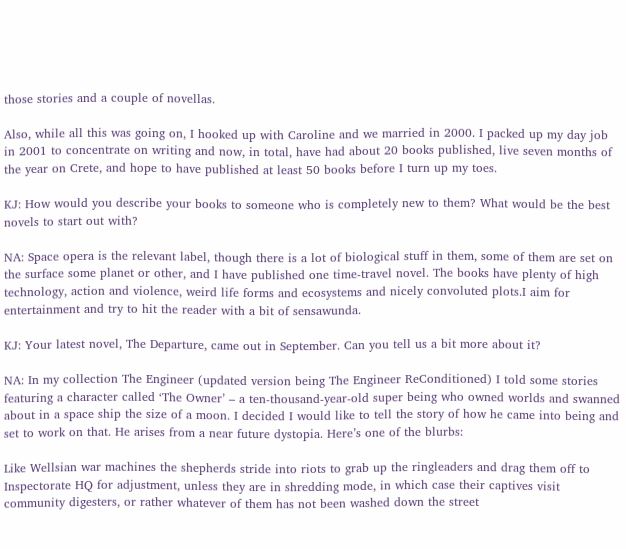those stories and a couple of novellas.

Also, while all this was going on, I hooked up with Caroline and we married in 2000. I packed up my day job in 2001 to concentrate on writing and now, in total, have had about 20 books published, live seven months of the year on Crete, and hope to have published at least 50 books before I turn up my toes.

KJ: How would you describe your books to someone who is completely new to them? What would be the best novels to start out with?

NA: Space opera is the relevant label, though there is a lot of biological stuff in them, some of them are set on the surface some planet or other, and I have published one time-travel novel. The books have plenty of high technology, action and violence, weird life forms and ecosystems and nicely convoluted plots.I aim for entertainment and try to hit the reader with a bit of sensawunda.

KJ: Your latest novel, The Departure, came out in September. Can you tell us a bit more about it?

NA: In my collection The Engineer (updated version being The Engineer ReConditioned) I told some stories featuring a character called ‘The Owner’ – a ten-thousand-year-old super being who owned worlds and swanned about in a space ship the size of a moon. I decided I would like to tell the story of how he came into being and set to work on that. He arises from a near future dystopia. Here’s one of the blurbs:

Like Wellsian war machines the shepherds stride into riots to grab up the ringleaders and drag them off to Inspectorate HQ for adjustment, unless they are in shredding mode, in which case their captives visit community digesters, or rather whatever of them has not been washed down the street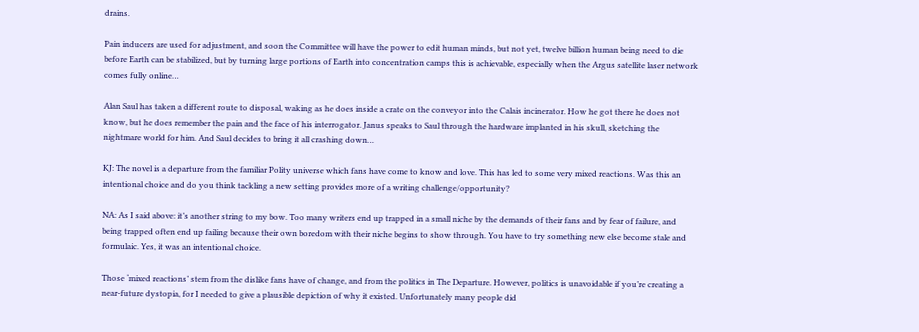drains.

Pain inducers are used for adjustment, and soon the Committee will have the power to edit human minds, but not yet, twelve billion human being need to die before Earth can be stabilized, but by turning large portions of Earth into concentration camps this is achievable, especially when the Argus satellite laser network comes fully online…

Alan Saul has taken a different route to disposal, waking as he does inside a crate on the conveyor into the Calais incinerator. How he got there he does not know, but he does remember the pain and the face of his interrogator. Janus speaks to Saul through the hardware implanted in his skull, sketching the nightmare world for him. And Saul decides to bring it all crashing down…

KJ: The novel is a departure from the familiar Polity universe which fans have come to know and love. This has led to some very mixed reactions. Was this an intentional choice and do you think tackling a new setting provides more of a writing challenge/opportunity?

NA: As I said above: it’s another string to my bow. Too many writers end up trapped in a small niche by the demands of their fans and by fear of failure, and being trapped often end up failing because their own boredom with their niche begins to show through. You have to try something new else become stale and formulaic. Yes, it was an intentional choice.

Those ‘mixed reactions’ stem from the dislike fans have of change, and from the politics in The Departure. However, politics is unavoidable if you’re creating a near-future dystopia, for I needed to give a plausible depiction of why it existed. Unfortunately many people did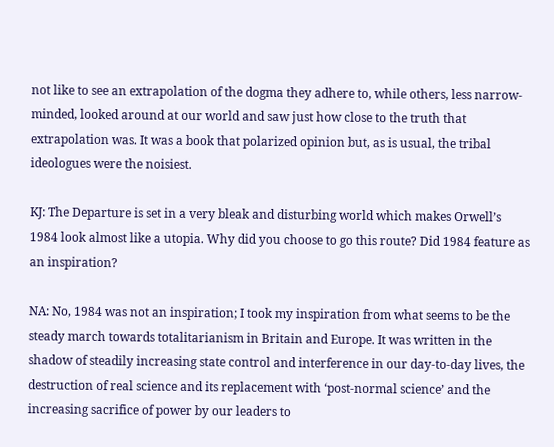not like to see an extrapolation of the dogma they adhere to, while others, less narrow-minded, looked around at our world and saw just how close to the truth that extrapolation was. It was a book that polarized opinion but, as is usual, the tribal ideologues were the noisiest.

KJ: The Departure is set in a very bleak and disturbing world which makes Orwell’s 1984 look almost like a utopia. Why did you choose to go this route? Did 1984 feature as an inspiration?

NA: No, 1984 was not an inspiration; I took my inspiration from what seems to be the steady march towards totalitarianism in Britain and Europe. It was written in the shadow of steadily increasing state control and interference in our day-to-day lives, the destruction of real science and its replacement with ‘post-normal science’ and the increasing sacrifice of power by our leaders to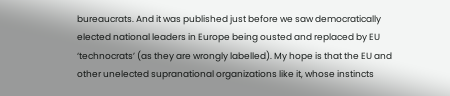bureaucrats. And it was published just before we saw democratically elected national leaders in Europe being ousted and replaced by EU ‘technocrats’ (as they are wrongly labelled). My hope is that the EU and other unelected supranational organizations like it, whose instincts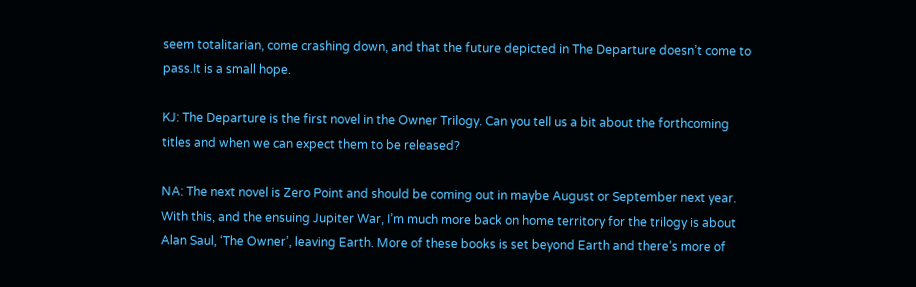seem totalitarian, come crashing down, and that the future depicted in The Departure doesn’t come to pass.It is a small hope.

KJ: The Departure is the first novel in the Owner Trilogy. Can you tell us a bit about the forthcoming titles and when we can expect them to be released?

NA: The next novel is Zero Point and should be coming out in maybe August or September next year. With this, and the ensuing Jupiter War, I’m much more back on home territory for the trilogy is about Alan Saul, ‘The Owner’, leaving Earth. More of these books is set beyond Earth and there’s more of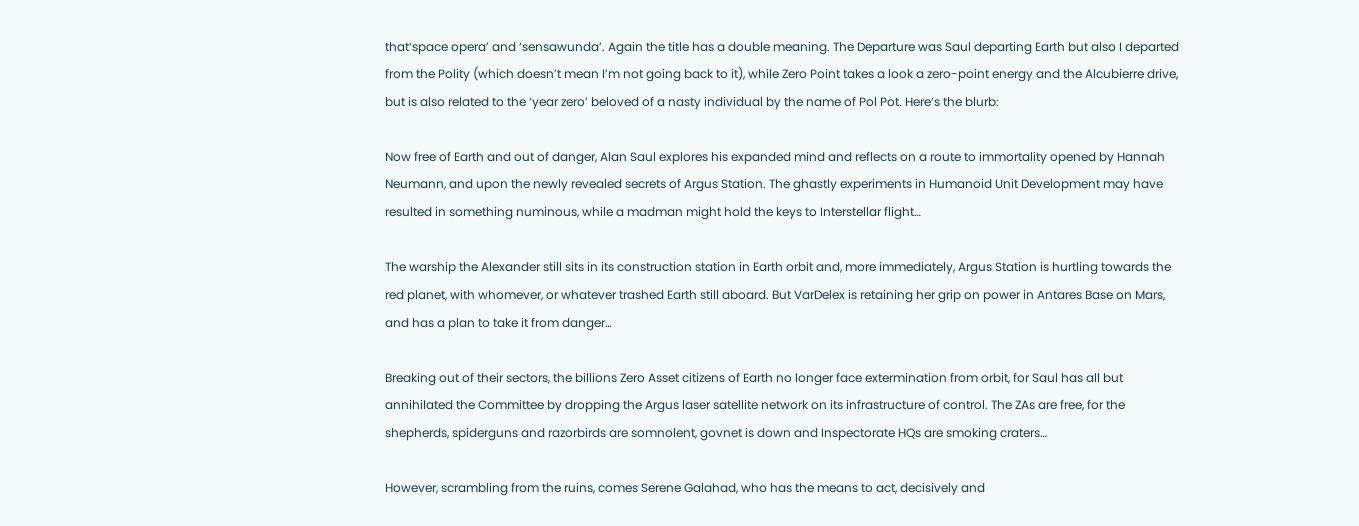that‘space opera’ and ‘sensawunda’. Again the title has a double meaning. The Departure was Saul departing Earth but also I departed from the Polity (which doesn’t mean I’m not going back to it), while Zero Point takes a look a zero-point energy and the Alcubierre drive, but is also related to the ‘year zero’ beloved of a nasty individual by the name of Pol Pot. Here’s the blurb:

Now free of Earth and out of danger, Alan Saul explores his expanded mind and reflects on a route to immortality opened by Hannah Neumann, and upon the newly revealed secrets of Argus Station. The ghastly experiments in Humanoid Unit Development may have resulted in something numinous, while a madman might hold the keys to Interstellar flight…

The warship the Alexander still sits in its construction station in Earth orbit and, more immediately, Argus Station is hurtling towards the red planet, with whomever, or whatever trashed Earth still aboard. But VarDelex is retaining her grip on power in Antares Base on Mars, and has a plan to take it from danger…

Breaking out of their sectors, the billions Zero Asset citizens of Earth no longer face extermination from orbit, for Saul has all but annihilated the Committee by dropping the Argus laser satellite network on its infrastructure of control. The ZAs are free, for the shepherds, spiderguns and razorbirds are somnolent, govnet is down and Inspectorate HQs are smoking craters…

However, scrambling from the ruins, comes Serene Galahad, who has the means to act, decisively and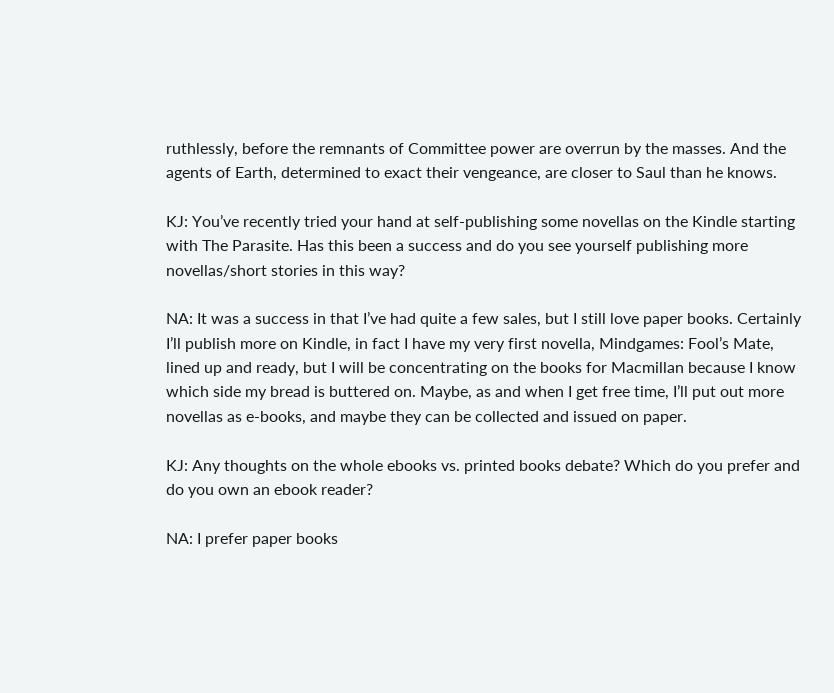ruthlessly, before the remnants of Committee power are overrun by the masses. And the agents of Earth, determined to exact their vengeance, are closer to Saul than he knows.

KJ: You’ve recently tried your hand at self-publishing some novellas on the Kindle starting with The Parasite. Has this been a success and do you see yourself publishing more novellas/short stories in this way?

NA: It was a success in that I’ve had quite a few sales, but I still love paper books. Certainly I’ll publish more on Kindle, in fact I have my very first novella, Mindgames: Fool’s Mate, lined up and ready, but I will be concentrating on the books for Macmillan because I know which side my bread is buttered on. Maybe, as and when I get free time, I’ll put out more novellas as e-books, and maybe they can be collected and issued on paper.

KJ: Any thoughts on the whole ebooks vs. printed books debate? Which do you prefer and do you own an ebook reader?

NA: I prefer paper books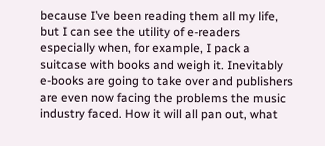because I’ve been reading them all my life, but I can see the utility of e-readers especially when, for example, I pack a suitcase with books and weigh it. Inevitably e-books are going to take over and publishers are even now facing the problems the music industry faced. How it will all pan out, what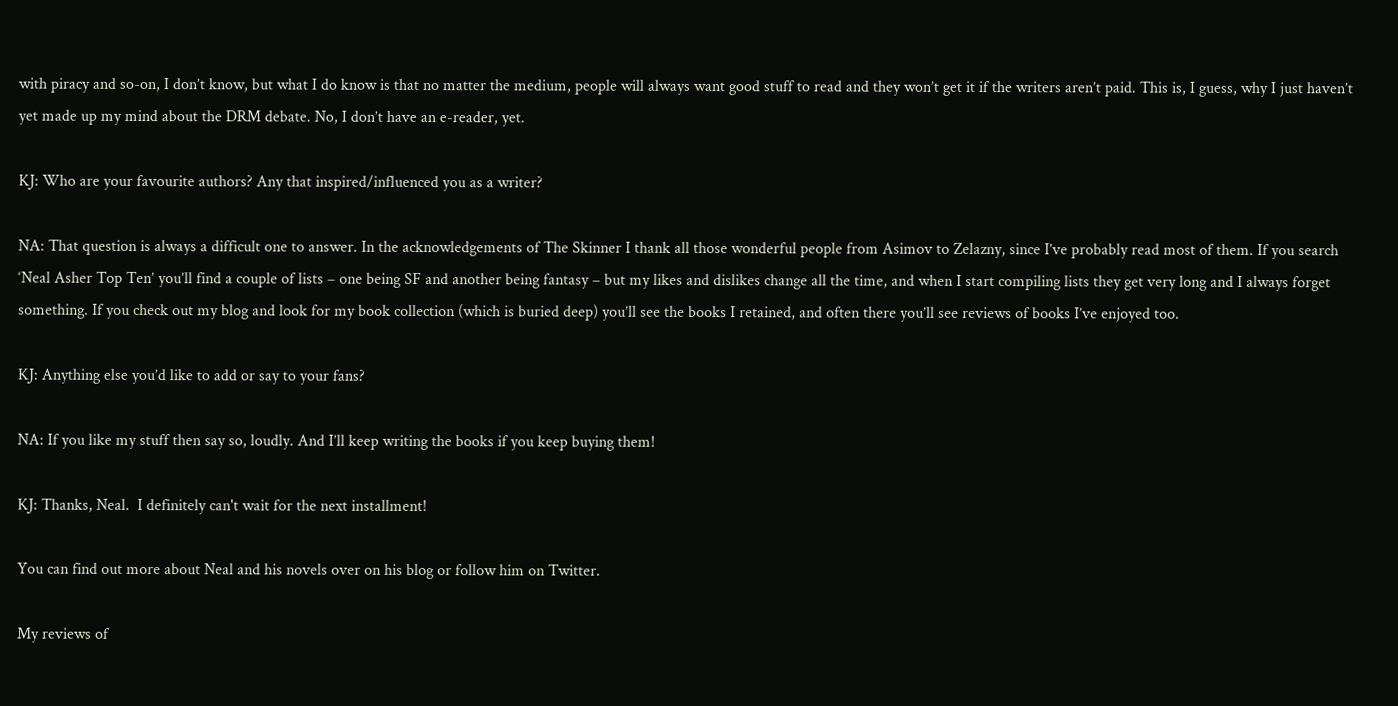with piracy and so-on, I don’t know, but what I do know is that no matter the medium, people will always want good stuff to read and they won’t get it if the writers aren’t paid. This is, I guess, why I just haven’t yet made up my mind about the DRM debate. No, I don’t have an e-reader, yet.

KJ: Who are your favourite authors? Any that inspired/influenced you as a writer?

NA: That question is always a difficult one to answer. In the acknowledgements of The Skinner I thank all those wonderful people from Asimov to Zelazny, since I’ve probably read most of them. If you search ‘Neal Asher Top Ten’ you’ll find a couple of lists – one being SF and another being fantasy – but my likes and dislikes change all the time, and when I start compiling lists they get very long and I always forget something. If you check out my blog and look for my book collection (which is buried deep) you’ll see the books I retained, and often there you’ll see reviews of books I’ve enjoyed too.

KJ: Anything else you’d like to add or say to your fans?

NA: If you like my stuff then say so, loudly. And I’ll keep writing the books if you keep buying them!

KJ: Thanks, Neal.  I definitely can't wait for the next installment!

You can find out more about Neal and his novels over on his blog or follow him on Twitter.

My reviews of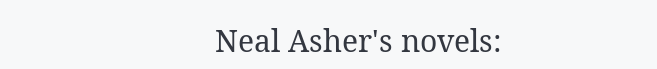Neal Asher's novels: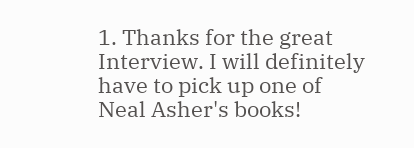1. Thanks for the great Interview. I will definitely have to pick up one of Neal Asher's books!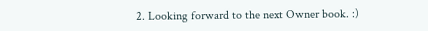2. Looking forward to the next Owner book. :)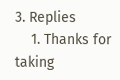3. Replies
    1. Thanks for taking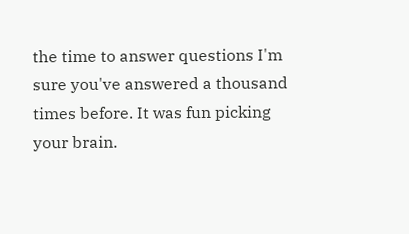the time to answer questions I'm sure you've answered a thousand times before. It was fun picking your brain.